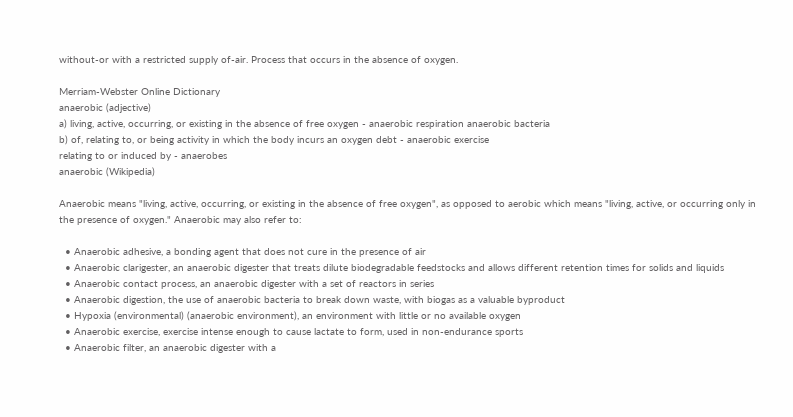without-or with a restricted supply of-air. Process that occurs in the absence of oxygen.

Merriam-Webster Online Dictionary
anaerobic (adjective)
a) living, active, occurring, or existing in the absence of free oxygen - anaerobic respiration anaerobic bacteria
b) of, relating to, or being activity in which the body incurs an oxygen debt - anaerobic exercise
relating to or induced by - anaerobes
anaerobic (Wikipedia)

Anaerobic means "living, active, occurring, or existing in the absence of free oxygen", as opposed to aerobic which means "living, active, or occurring only in the presence of oxygen." Anaerobic may also refer to:

  • Anaerobic adhesive, a bonding agent that does not cure in the presence of air
  • Anaerobic clarigester, an anaerobic digester that treats dilute biodegradable feedstocks and allows different retention times for solids and liquids
  • Anaerobic contact process, an anaerobic digester with a set of reactors in series
  • Anaerobic digestion, the use of anaerobic bacteria to break down waste, with biogas as a valuable byproduct
  • Hypoxia (environmental) (anaerobic environment), an environment with little or no available oxygen
  • Anaerobic exercise, exercise intense enough to cause lactate to form, used in non-endurance sports
  • Anaerobic filter, an anaerobic digester with a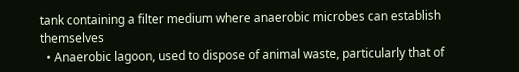tank containing a filter medium where anaerobic microbes can establish themselves
  • Anaerobic lagoon, used to dispose of animal waste, particularly that of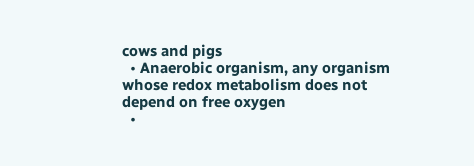cows and pigs
  • Anaerobic organism, any organism whose redox metabolism does not depend on free oxygen
  •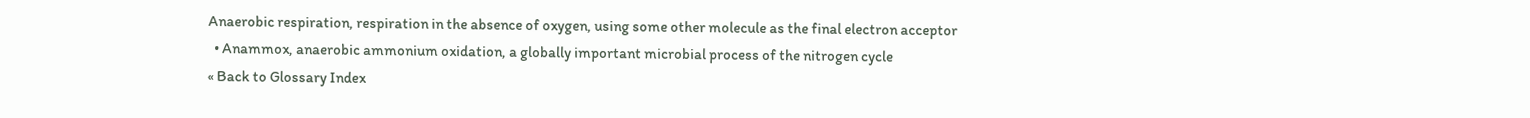Anaerobic respiration, respiration in the absence of oxygen, using some other molecule as the final electron acceptor
  • Anammox, anaerobic ammonium oxidation, a globally important microbial process of the nitrogen cycle
« Back to Glossary Index